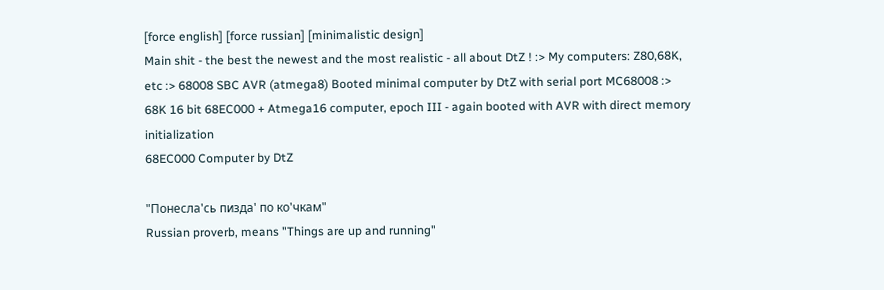[force english] [force russian] [minimalistic design]
Main shit - the best the newest and the most realistic - all about DtZ ! :> My computers: Z80,68K, etc :> 68008 SBC AVR (atmega8) Booted minimal computer by DtZ with serial port MC68008 :> 68K 16 bit 68EC000 + Atmega16 computer, epoch III - again booted with AVR with direct memory initialization
68EC000 Computer by DtZ

"Понесла'сь пизда' по ко'чкам"
Russian proverb, means "Things are up and running"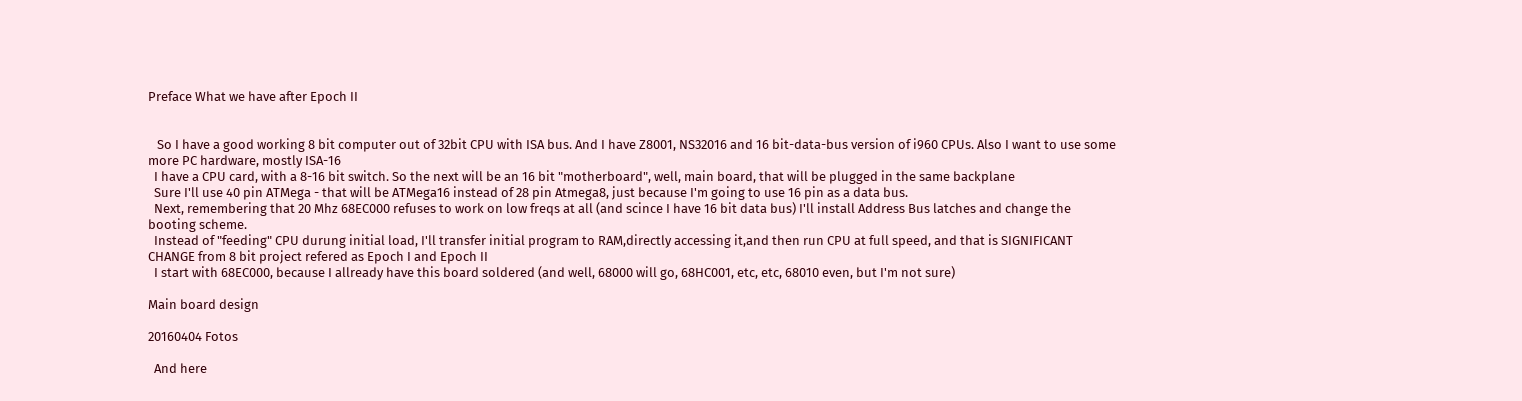Preface What we have after Epoch II


   So I have a good working 8 bit computer out of 32bit CPU with ISA bus. And I have Z8001, NS32016 and 16 bit-data-bus version of i960 CPUs. Also I want to use some more PC hardware, mostly ISA-16
  I have a CPU card, with a 8-16 bit switch. So the next will be an 16 bit "motherboard", well, main board, that will be plugged in the same backplane
  Sure I'll use 40 pin ATMega - that will be ATMega16 instead of 28 pin Atmega8, just because I'm going to use 16 pin as a data bus.
  Next, remembering that 20 Mhz 68EC000 refuses to work on low freqs at all (and scince I have 16 bit data bus) I'll install Address Bus latches and change the booting scheme.
  Instead of "feeding" CPU durung initial load, I'll transfer initial program to RAM,directly accessing it,and then run CPU at full speed, and that is SIGNIFICANT CHANGE from 8 bit project refered as Epoch I and Epoch II
  I start with 68EC000, because I allready have this board soldered (and well, 68000 will go, 68HC001, etc, etc, 68010 even, but I'm not sure)

Main board design

20160404 Fotos

  And here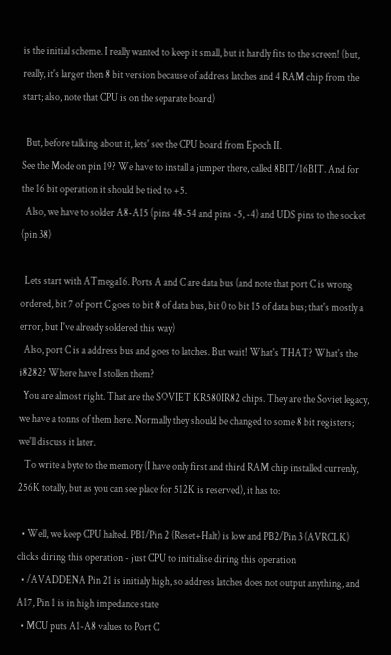is the initial scheme. I really wanted to keep it small, but it hardly fits to the screen! (but, really, it's larger then 8 bit version because of address latches and 4 RAM chip from the start; also, note that CPU is on the separate board)

  But, before talking about it, lets' see the CPU board from Epoch II.
See the Mode on pin 19? We have to install a jumper there, called 8BIT/16BIT. And for the 16 bit operation it should be tied to +5.
  Also, we have to solder A8-A15 (pins 48-54 and pins -5, -4) and UDS pins to the socket (pin 38)

  Lets start with ATmega16. Ports A and C are data bus (and note that port C is wrong ordered, bit 7 of port C goes to bit 8 of data bus, bit 0 to bit 15 of data bus; that's mostly a error, but I've already soldered this way)
  Also, port C is a address bus and goes to latches. But wait! What's THAT? What's the i8282? Where have I stollen them?
  You are almost right. That are the SOVIET KR580IR82 chips. They are the Soviet legacy, we have a tonns of them here. Normally they should be changed to some 8 bit registers; we'll discuss it later.
   To write a byte to the memory (I have only first and third RAM chip installed currenly, 256K totally, but as you can see place for 512K is reserved), it has to:

  • Well, we keep CPU halted. PB1/Pin 2 (Reset+Halt) is low and PB2/Pin 3 (AVRCLK) clicks diring this operation - just CPU to initialise diring this operation
  • /AVADDENA Pin 21 is initialy high, so address latches does not output anything, and A17, Pin 1 is in high impedance state
  • MCU puts A1-A8 values to Port C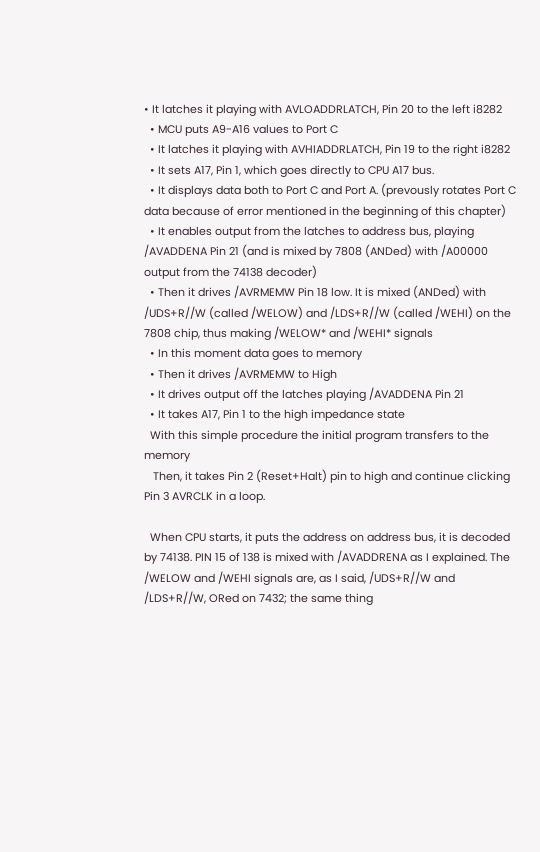• It latches it playing with AVLOADDRLATCH, Pin 20 to the left i8282
  • MCU puts A9-A16 values to Port C
  • It latches it playing with AVHIADDRLATCH, Pin 19 to the right i8282
  • It sets A17, Pin 1, which goes directly to CPU A17 bus.
  • It displays data both to Port C and Port A. (prevously rotates Port C data because of error mentioned in the beginning of this chapter)
  • It enables output from the latches to address bus, playing /AVADDENA Pin 21 (and is mixed by 7808 (ANDed) with /A00000 output from the 74138 decoder)
  • Then it drives /AVRMEMW Pin 18 low. It is mixed (ANDed) with /UDS+R//W (called /WELOW) and /LDS+R//W (called /WEHI) on the 7808 chip, thus making /WELOW* and /WEHI* signals
  • In this moment data goes to memory
  • Then it drives /AVRMEMW to High
  • It drives output off the latches playing /AVADDENA Pin 21
  • It takes A17, Pin 1 to the high impedance state
  With this simple procedure the initial program transfers to the memory
   Then, it takes Pin 2 (Reset+Halt) pin to high and continue clicking Pin 3 AVRCLK in a loop.

  When CPU starts, it puts the address on address bus, it is decoded by 74138. PIN 15 of 138 is mixed with /AVADDRENA as I explained. The /WELOW and /WEHI signals are, as I said, /UDS+R//W and /LDS+R//W, ORed on 7432; the same thing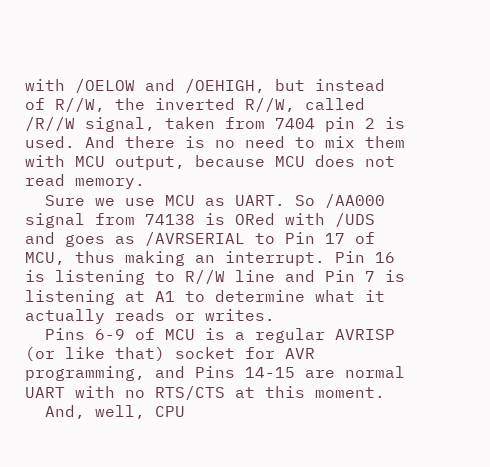with /OELOW and /OEHIGH, but instead of R//W, the inverted R//W, called /R//W signal, taken from 7404 pin 2 is used. And there is no need to mix them with MCU output, because MCU does not read memory.
  Sure we use MCU as UART. So /AA000 signal from 74138 is ORed with /UDS and goes as /AVRSERIAL to Pin 17 of MCU, thus making an interrupt. Pin 16 is listening to R//W line and Pin 7 is listening at A1 to determine what it actually reads or writes.
  Pins 6-9 of MCU is a regular AVRISP (or like that) socket for AVR programming, and Pins 14-15 are normal UART with no RTS/CTS at this moment.
  And, well, CPU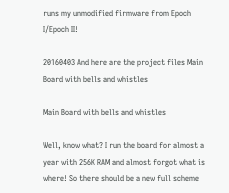runs my unmodified firmware from Epoch I/Epoch II!

20160403 And here are the project files Main Board with bells and whistles

Main Board with bells and whistles

Well, know what? I run the board for almost a year with 256K RAM and almost forgot what is where! So there should be a new full scheme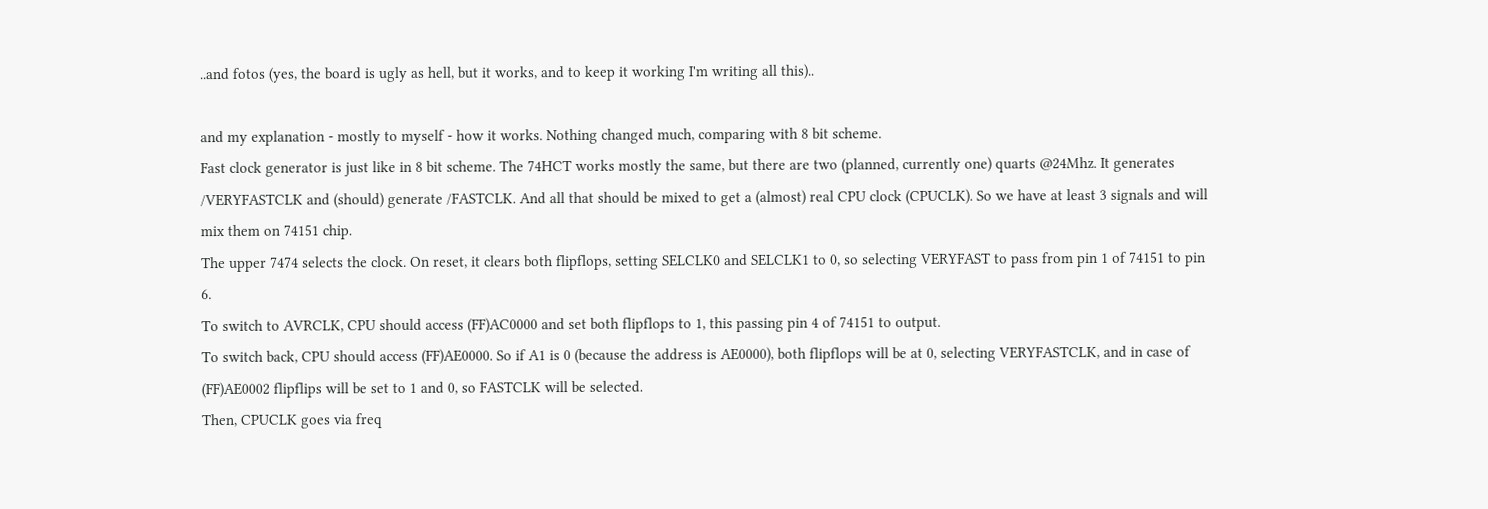..and fotos (yes, the board is ugly as hell, but it works, and to keep it working I'm writing all this)..

and my explanation - mostly to myself - how it works. Nothing changed much, comparing with 8 bit scheme.
Fast clock generator is just like in 8 bit scheme. The 74HCT works mostly the same, but there are two (planned, currently one) quarts @24Mhz. It generates /VERYFASTCLK and (should) generate /FASTCLK. And all that should be mixed to get a (almost) real CPU clock (CPUCLK). So we have at least 3 signals and will mix them on 74151 chip.
The upper 7474 selects the clock. On reset, it clears both flipflops, setting SELCLK0 and SELCLK1 to 0, so selecting VERYFAST to pass from pin 1 of 74151 to pin 6.
To switch to AVRCLK, CPU should access (FF)AC0000 and set both flipflops to 1, this passing pin 4 of 74151 to output.
To switch back, CPU should access (FF)AE0000. So if A1 is 0 (because the address is AE0000), both flipflops will be at 0, selecting VERYFASTCLK, and in case of (FF)AE0002 flipflips will be set to 1 and 0, so FASTCLK will be selected.
Then, CPUCLK goes via freq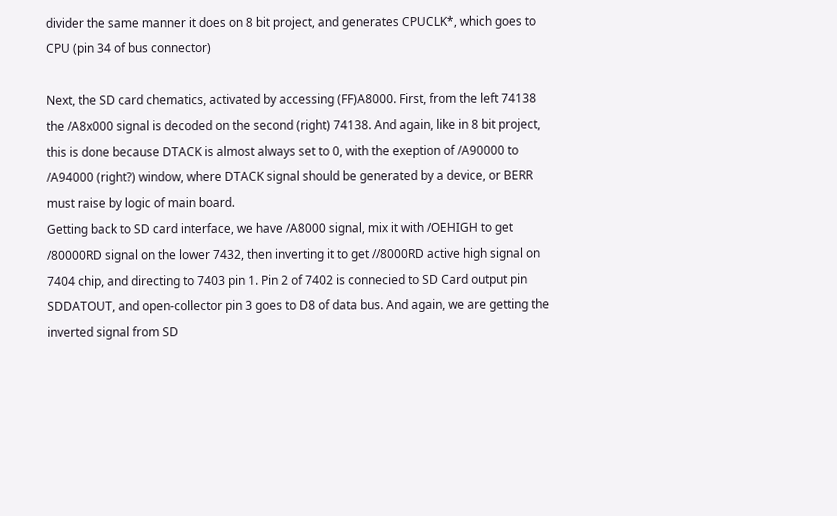divider the same manner it does on 8 bit project, and generates CPUCLK*, which goes to CPU (pin 34 of bus connector)

Next, the SD card chematics, activated by accessing (FF)A8000. First, from the left 74138 the /A8x000 signal is decoded on the second (right) 74138. And again, like in 8 bit project, this is done because DTACK is almost always set to 0, with the exeption of /A90000 to /A94000 (right?) window, where DTACK signal should be generated by a device, or BERR must raise by logic of main board.
Getting back to SD card interface, we have /A8000 signal, mix it with /OEHIGH to get /80000RD signal on the lower 7432, then inverting it to get //8000RD active high signal on 7404 chip, and directing to 7403 pin 1. Pin 2 of 7402 is connecied to SD Card output pin SDDATOUT, and open-collector pin 3 goes to D8 of data bus. And again, we are getting the inverted signal from SD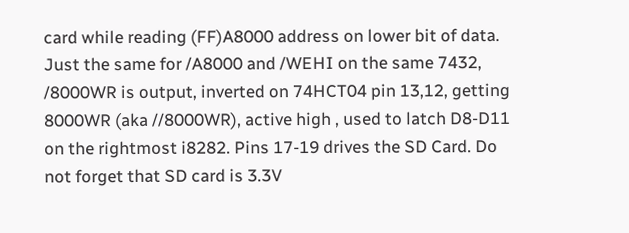card while reading (FF)A8000 address on lower bit of data.
Just the same for /A8000 and /WEHI on the same 7432, /8000WR is output, inverted on 74HCT04 pin 13,12, getting 8000WR (aka //8000WR), active high , used to latch D8-D11 on the rightmost i8282. Pins 17-19 drives the SD Card. Do not forget that SD card is 3.3V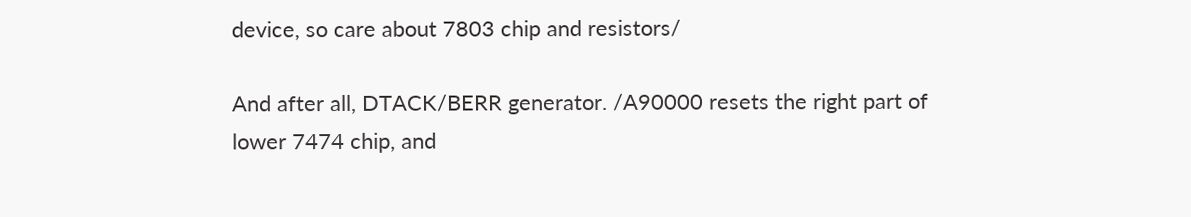device, so care about 7803 chip and resistors/

And after all, DTACK/BERR generator. /A90000 resets the right part of lower 7474 chip, and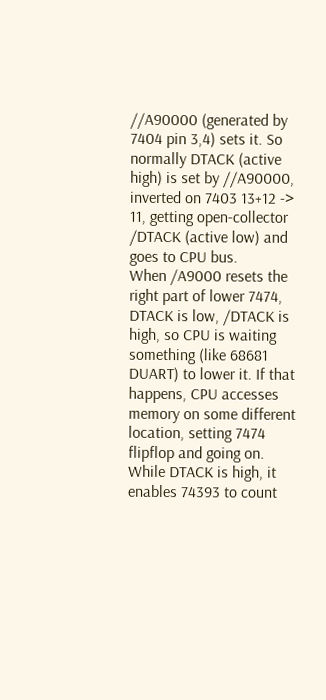//A90000 (generated by 7404 pin 3,4) sets it. So normally DTACK (active high) is set by //A90000, inverted on 7403 13+12 -> 11, getting open-collector /DTACK (active low) and goes to CPU bus.
When /A9000 resets the right part of lower 7474, DTACK is low, /DTACK is high, so CPU is waiting something (like 68681 DUART) to lower it. If that happens, CPU accesses memory on some different location, setting 7474 flipflop and going on. While DTACK is high, it enables 74393 to count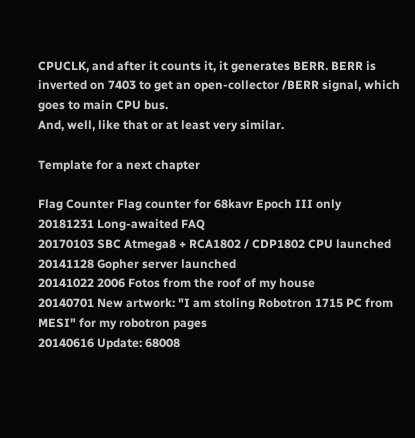CPUCLK, and after it counts it, it generates BERR. BERR is inverted on 7403 to get an open-collector /BERR signal, which goes to main CPU bus.
And, well, like that or at least very similar.

Template for a next chapter

Flag Counter Flag counter for 68kavr Epoch III only
20181231 Long-awaited FAQ
20170103 SBC Atmega8 + RCA1802 / CDP1802 CPU launched
20141128 Gopher server launched
20141022 2006 Fotos from the roof of my house
20140701 New artwork: "I am stoling Robotron 1715 PC from MESI" for my robotron pages
20140616 Update: 68008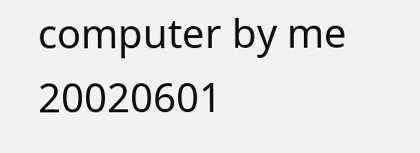computer by me
20020601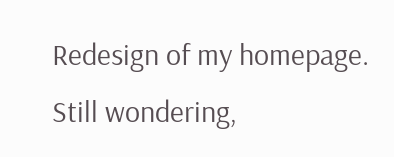Redesign of my homepage. Still wondering,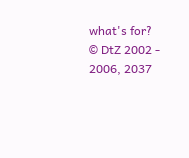what's for?
© DtZ 2002 - 2006, 2037